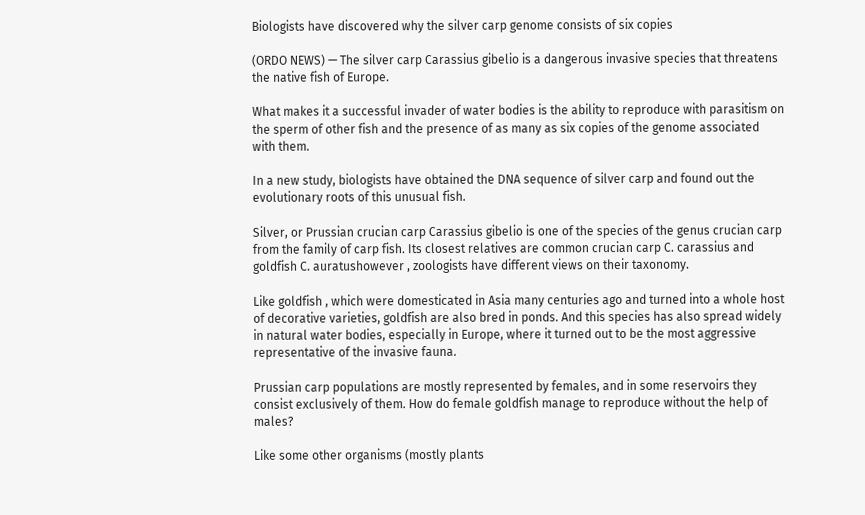Biologists have discovered why the silver carp genome consists of six copies

(ORDO NEWS) — The silver carp Carassius gibelio is a dangerous invasive species that threatens the native fish of Europe.

What makes it a successful invader of water bodies is the ability to reproduce with parasitism on the sperm of other fish and the presence of as many as six copies of the genome associated with them.

In a new study, biologists have obtained the DNA sequence of silver carp and found out the evolutionary roots of this unusual fish.

Silver, or Prussian crucian carp Carassius gibelio is one of the species of the genus crucian carp from the family of carp fish. Its closest relatives are common crucian carp C. carassius and goldfish C. auratushowever , zoologists have different views on their taxonomy.

Like goldfish , which were domesticated in Asia many centuries ago and turned into a whole host of decorative varieties, goldfish are also bred in ponds. And this species has also spread widely in natural water bodies, especially in Europe, where it turned out to be the most aggressive representative of the invasive fauna.

Prussian carp populations are mostly represented by females, and in some reservoirs they consist exclusively of them. How do female goldfish manage to reproduce without the help of males?

Like some other organisms (mostly plants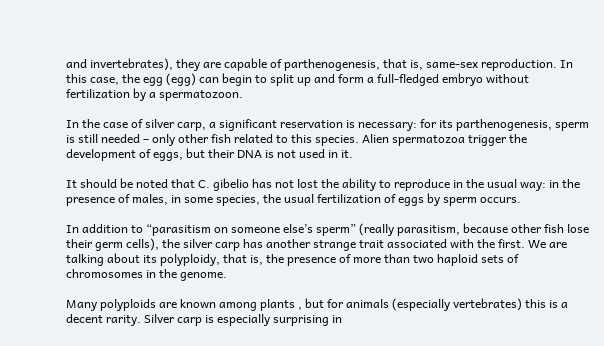and invertebrates), they are capable of parthenogenesis, that is, same-sex reproduction. In this case, the egg (egg) can begin to split up and form a full-fledged embryo without fertilization by a spermatozoon.

In the case of silver carp, a significant reservation is necessary: for its parthenogenesis, sperm is still needed – only other fish related to this species. Alien spermatozoa trigger the development of eggs, but their DNA is not used in it.

It should be noted that C. gibelio has not lost the ability to reproduce in the usual way: in the presence of males, in some species, the usual fertilization of eggs by sperm occurs.

In addition to “parasitism on someone else’s sperm” (really parasitism, because other fish lose their germ cells), the silver carp has another strange trait associated with the first. We are talking about its polyploidy, that is, the presence of more than two haploid sets of chromosomes in the genome.

Many polyploids are known among plants , but for animals (especially vertebrates) this is a decent rarity. Silver carp is especially surprising in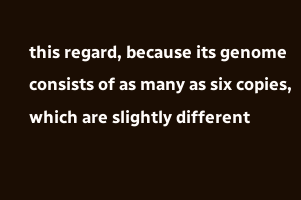this regard, because its genome consists of as many as six copies, which are slightly different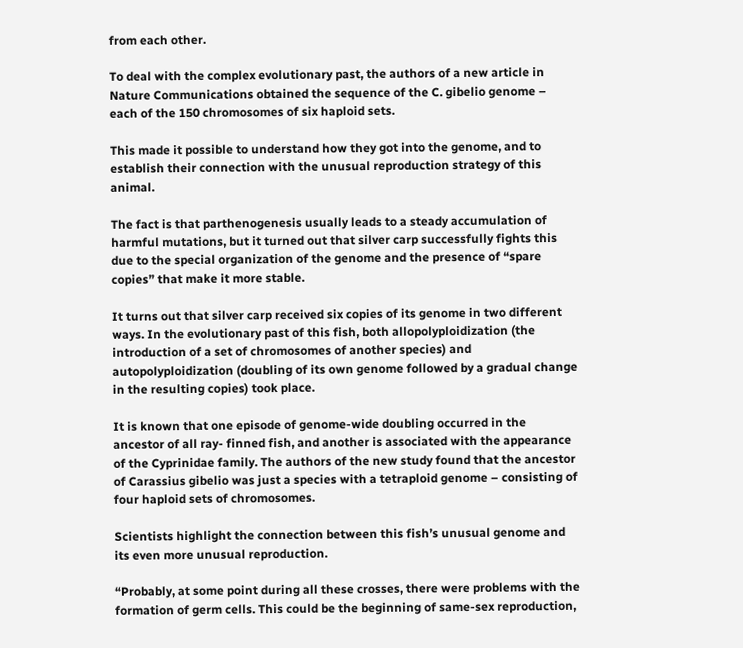from each other.

To deal with the complex evolutionary past, the authors of a new article in Nature Communications obtained the sequence of the C. gibelio genome – each of the 150 chromosomes of six haploid sets.

This made it possible to understand how they got into the genome, and to establish their connection with the unusual reproduction strategy of this animal.

The fact is that parthenogenesis usually leads to a steady accumulation of harmful mutations, but it turned out that silver carp successfully fights this due to the special organization of the genome and the presence of “spare copies” that make it more stable.

It turns out that silver carp received six copies of its genome in two different ways. In the evolutionary past of this fish, both allopolyploidization (the introduction of a set of chromosomes of another species) and autopolyploidization (doubling of its own genome followed by a gradual change in the resulting copies) took place.

It is known that one episode of genome-wide doubling occurred in the ancestor of all ray- finned fish, and another is associated with the appearance of the Cyprinidae family. The authors of the new study found that the ancestor of Carassius gibelio was just a species with a tetraploid genome – consisting of four haploid sets of chromosomes.

Scientists highlight the connection between this fish’s unusual genome and its even more unusual reproduction.

“Probably, at some point during all these crosses, there were problems with the formation of germ cells. This could be the beginning of same-sex reproduction,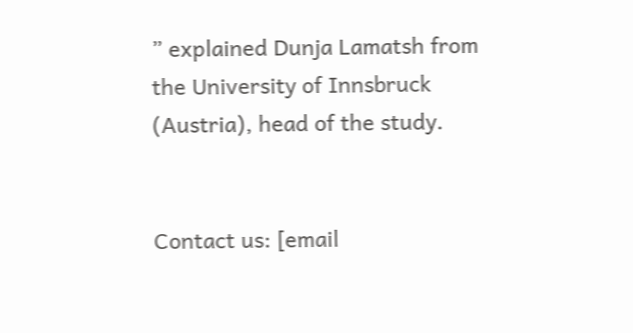” explained Dunja Lamatsh from the University of Innsbruck (Austria), head of the study.


Contact us: [email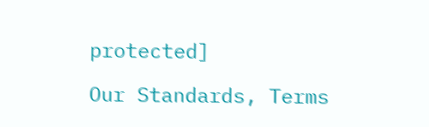protected]

Our Standards, Terms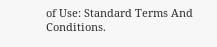of Use: Standard Terms And Conditions.